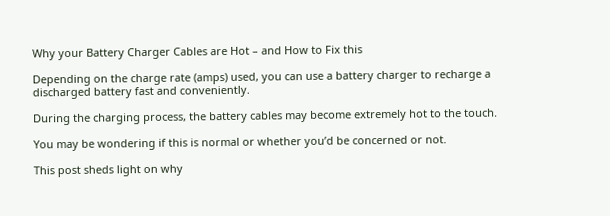Why your Battery Charger Cables are Hot – and How to Fix this

Depending on the charge rate (amps) used, you can use a battery charger to recharge a discharged battery fast and conveniently.

During the charging process, the battery cables may become extremely hot to the touch.

You may be wondering if this is normal or whether you’d be concerned or not.

This post sheds light on why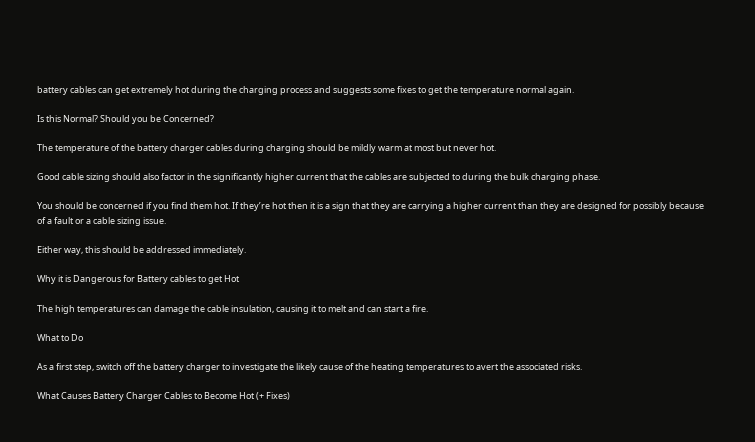battery cables can get extremely hot during the charging process and suggests some fixes to get the temperature normal again.

Is this Normal? Should you be Concerned?

The temperature of the battery charger cables during charging should be mildly warm at most but never hot.

Good cable sizing should also factor in the significantly higher current that the cables are subjected to during the bulk charging phase.

You should be concerned if you find them hot. If they’re hot then it is a sign that they are carrying a higher current than they are designed for possibly because of a fault or a cable sizing issue.

Either way, this should be addressed immediately.

Why it is Dangerous for Battery cables to get Hot

The high temperatures can damage the cable insulation, causing it to melt and can start a fire.

What to Do

As a first step, switch off the battery charger to investigate the likely cause of the heating temperatures to avert the associated risks.

What Causes Battery Charger Cables to Become Hot (+ Fixes)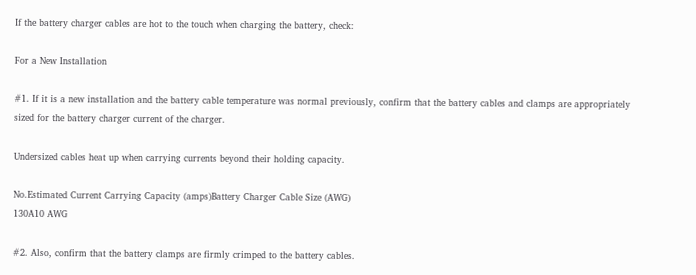If the battery charger cables are hot to the touch when charging the battery, check:

For a New Installation

#1. If it is a new installation and the battery cable temperature was normal previously, confirm that the battery cables and clamps are appropriately sized for the battery charger current of the charger.

Undersized cables heat up when carrying currents beyond their holding capacity.

No.Estimated Current Carrying Capacity (amps)Battery Charger Cable Size (AWG)
130A10 AWG

#2. Also, confirm that the battery clamps are firmly crimped to the battery cables.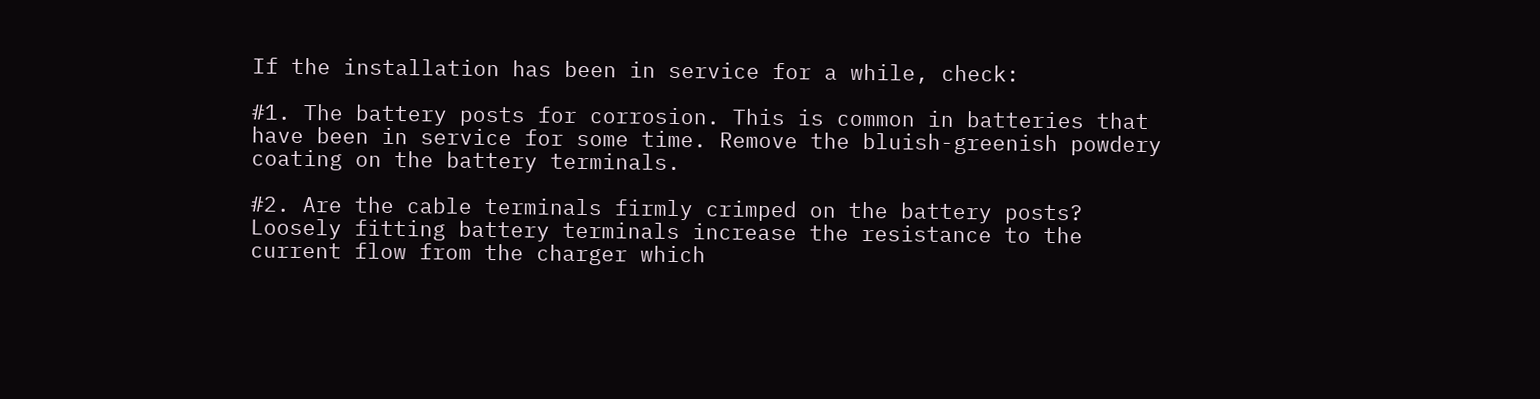If the installation has been in service for a while, check:

#1. The battery posts for corrosion. This is common in batteries that have been in service for some time. Remove the bluish-greenish powdery coating on the battery terminals.

#2. Are the cable terminals firmly crimped on the battery posts? Loosely fitting battery terminals increase the resistance to the current flow from the charger which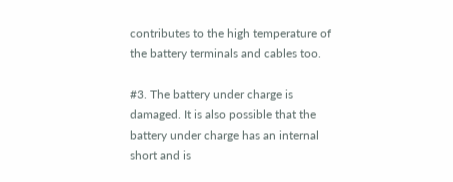contributes to the high temperature of the battery terminals and cables too.

#3. The battery under charge is damaged. It is also possible that the battery under charge has an internal short and is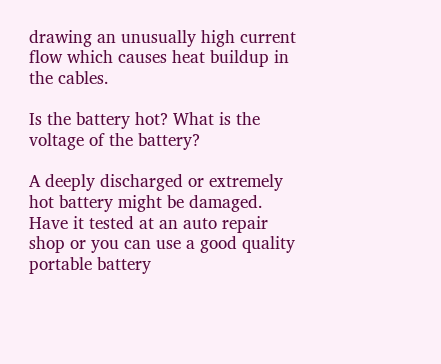drawing an unusually high current flow which causes heat buildup in the cables.

Is the battery hot? What is the voltage of the battery?

A deeply discharged or extremely hot battery might be damaged. Have it tested at an auto repair shop or you can use a good quality portable battery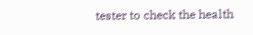tester to check the health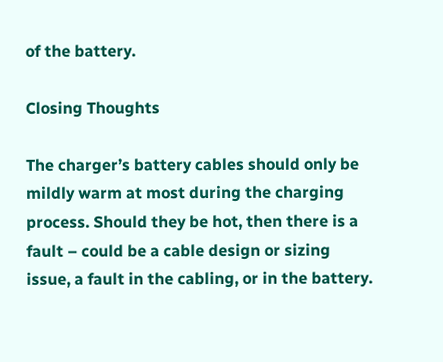of the battery.

Closing Thoughts

The charger’s battery cables should only be mildly warm at most during the charging process. Should they be hot, then there is a fault – could be a cable design or sizing issue, a fault in the cabling, or in the battery.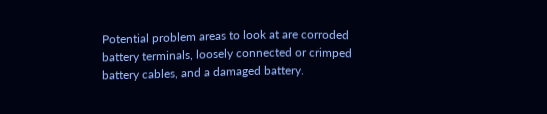Potential problem areas to look at are corroded battery terminals, loosely connected or crimped battery cables, and a damaged battery.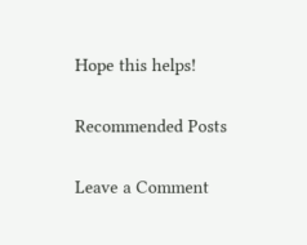Hope this helps!

Recommended Posts

Leave a Comment